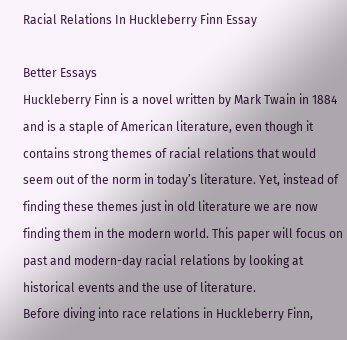Racial Relations In Huckleberry Finn Essay

Better Essays
Huckleberry Finn is a novel written by Mark Twain in 1884 and is a staple of American literature, even though it contains strong themes of racial relations that would seem out of the norm in today’s literature. Yet, instead of finding these themes just in old literature we are now finding them in the modern world. This paper will focus on past and modern-day racial relations by looking at historical events and the use of literature.
Before diving into race relations in Huckleberry Finn,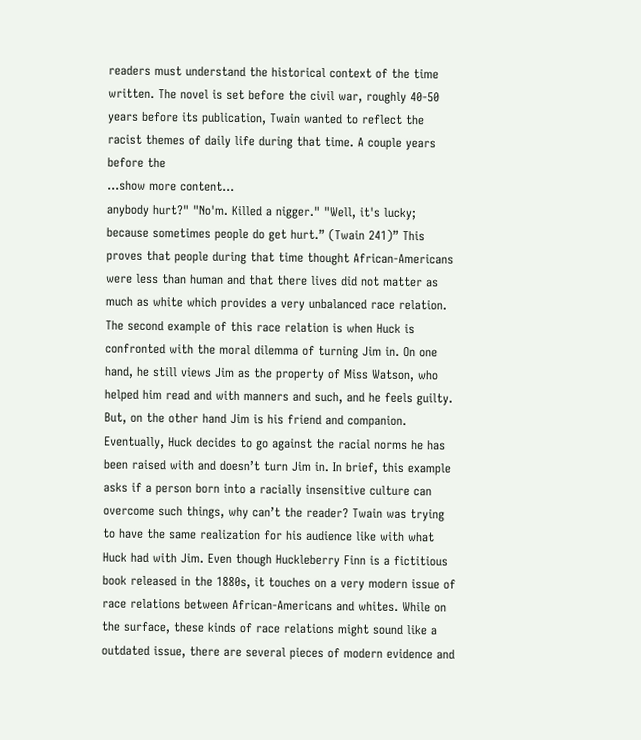readers must understand the historical context of the time written. The novel is set before the civil war, roughly 40-50 years before its publication, Twain wanted to reflect the racist themes of daily life during that time. A couple years before the
…show more content…
anybody hurt?" "No'm. Killed a nigger." "Well, it's lucky; because sometimes people do get hurt.” (Twain 241)” This proves that people during that time thought African-Americans were less than human and that there lives did not matter as much as white which provides a very unbalanced race relation.
The second example of this race relation is when Huck is confronted with the moral dilemma of turning Jim in. On one hand, he still views Jim as the property of Miss Watson, who helped him read and with manners and such, and he feels guilty. But, on the other hand Jim is his friend and companion. Eventually, Huck decides to go against the racial norms he has been raised with and doesn’t turn Jim in. In brief, this example asks if a person born into a racially insensitive culture can overcome such things, why can’t the reader? Twain was trying to have the same realization for his audience like with what Huck had with Jim. Even though Huckleberry Finn is a fictitious book released in the 1880s, it touches on a very modern issue of race relations between African-Americans and whites. While on the surface, these kinds of race relations might sound like a outdated issue, there are several pieces of modern evidence and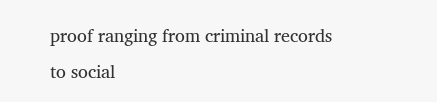proof ranging from criminal records to social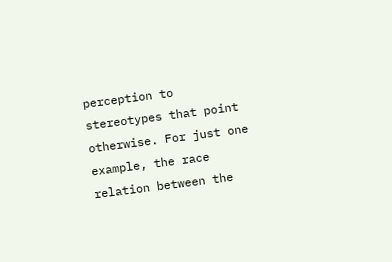perception to stereotypes that point otherwise. For just one example, the race relation between the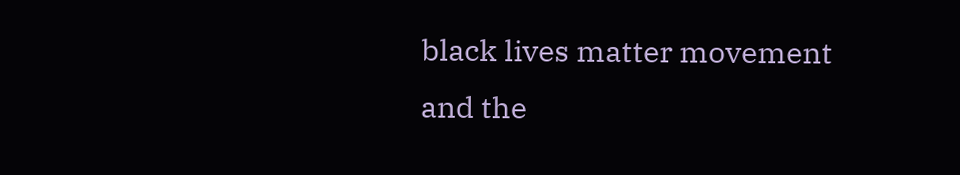black lives matter movement and the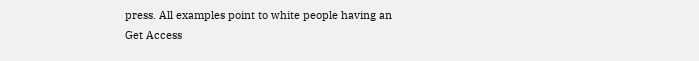press. All examples point to white people having an
Get Access